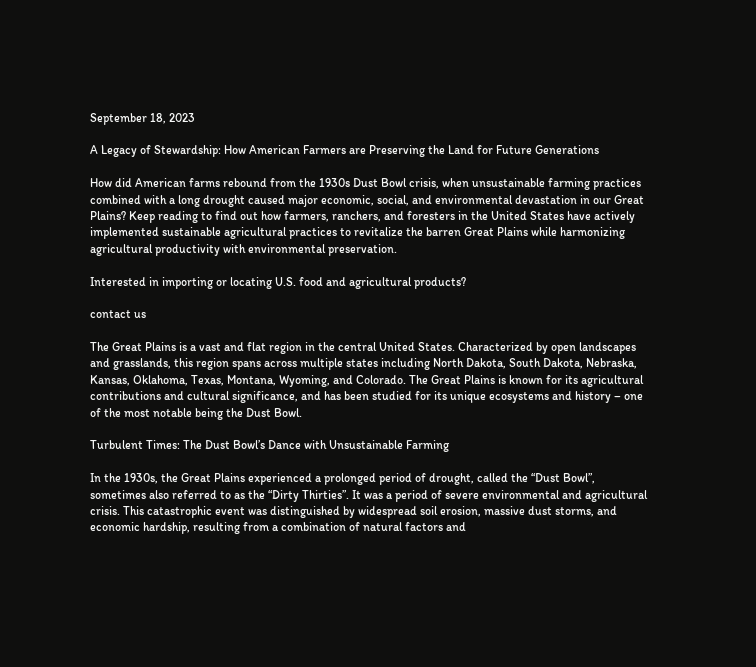September 18, 2023

A Legacy of Stewardship: How American Farmers are Preserving the Land for Future Generations

How did American farms rebound from the 1930s Dust Bowl crisis, when unsustainable farming practices combined with a long drought caused major economic, social, and environmental devastation in our Great Plains? Keep reading to find out how farmers, ranchers, and foresters in the United States have actively implemented sustainable agricultural practices to revitalize the barren Great Plains while harmonizing agricultural productivity with environmental preservation.

Interested in importing or locating U.S. food and agricultural products?

contact us

The Great Plains is a vast and flat region in the central United States. Characterized by open landscapes and grasslands, this region spans across multiple states including North Dakota, South Dakota, Nebraska, Kansas, Oklahoma, Texas, Montana, Wyoming, and Colorado. The Great Plains is known for its agricultural contributions and cultural significance, and has been studied for its unique ecosystems and history – one of the most notable being the Dust Bowl.

Turbulent Times: The Dust Bowl’s Dance with Unsustainable Farming

In the 1930s, the Great Plains experienced a prolonged period of drought, called the “Dust Bowl”, sometimes also referred to as the “Dirty Thirties”. It was a period of severe environmental and agricultural crisis. This catastrophic event was distinguished by widespread soil erosion, massive dust storms, and economic hardship, resulting from a combination of natural factors and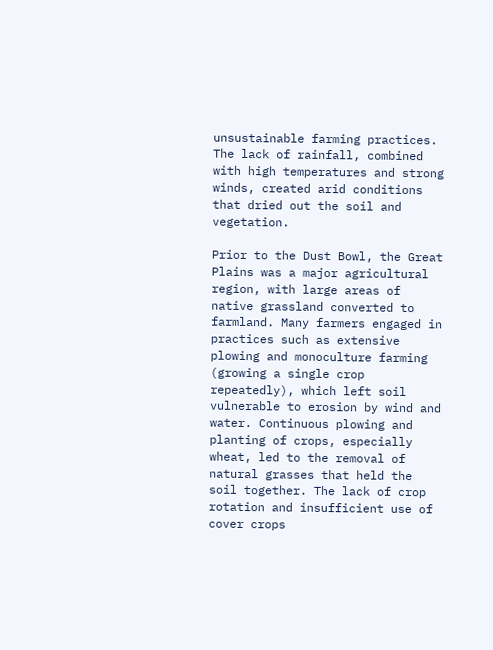unsustainable farming practices. The lack of rainfall, combined with high temperatures and strong winds, created arid conditions that dried out the soil and vegetation.

Prior to the Dust Bowl, the Great Plains was a major agricultural region, with large areas of native grassland converted to farmland. Many farmers engaged in practices such as extensive plowing and monoculture farming (growing a single crop repeatedly), which left soil vulnerable to erosion by wind and water. Continuous plowing and planting of crops, especially wheat, led to the removal of natural grasses that held the soil together. The lack of crop rotation and insufficient use of cover crops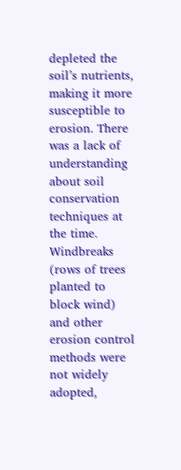depleted the soil’s nutrients, making it more susceptible to erosion. There was a lack of understanding about soil conservation techniques at the time. Windbreaks (rows of trees planted to block wind) and other erosion control methods were not widely adopted,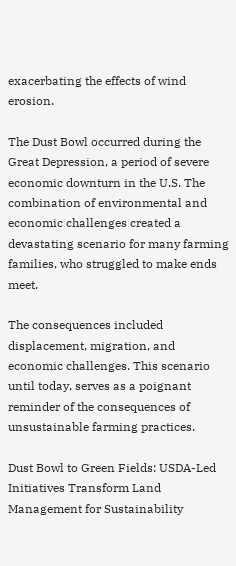exacerbating the effects of wind erosion.

The Dust Bowl occurred during the Great Depression, a period of severe economic downturn in the U.S. The combination of environmental and economic challenges created a devastating scenario for many farming families, who struggled to make ends meet.

The consequences included displacement, migration, and economic challenges. This scenario until today, serves as a poignant reminder of the consequences of unsustainable farming practices.

Dust Bowl to Green Fields: USDA-Led Initiatives Transform Land Management for Sustainability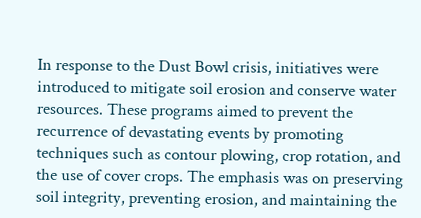In response to the Dust Bowl crisis, initiatives were introduced to mitigate soil erosion and conserve water resources. These programs aimed to prevent the recurrence of devastating events by promoting techniques such as contour plowing, crop rotation, and the use of cover crops. The emphasis was on preserving soil integrity, preventing erosion, and maintaining the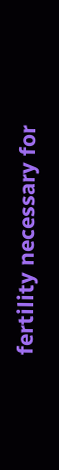fertility necessary for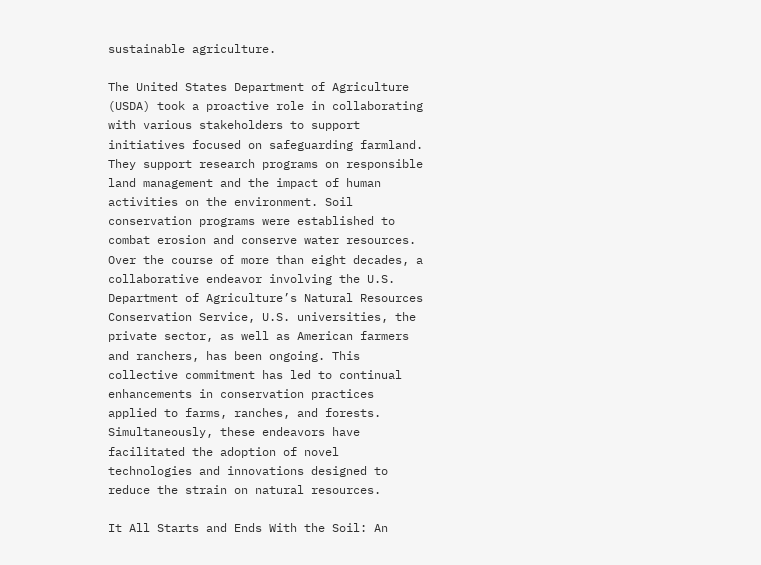sustainable agriculture.

The United States Department of Agriculture (USDA) took a proactive role in collaborating with various stakeholders to support initiatives focused on safeguarding farmland. They support research programs on responsible land management and the impact of human activities on the environment. Soil conservation programs were established to combat erosion and conserve water resources. Over the course of more than eight decades, a collaborative endeavor involving the U.S. Department of Agriculture’s Natural Resources Conservation Service, U.S. universities, the private sector, as well as American farmers and ranchers, has been ongoing. This collective commitment has led to continual enhancements in conservation practices applied to farms, ranches, and forests. Simultaneously, these endeavors have facilitated the adoption of novel technologies and innovations designed to reduce the strain on natural resources.

It All Starts and Ends With the Soil: An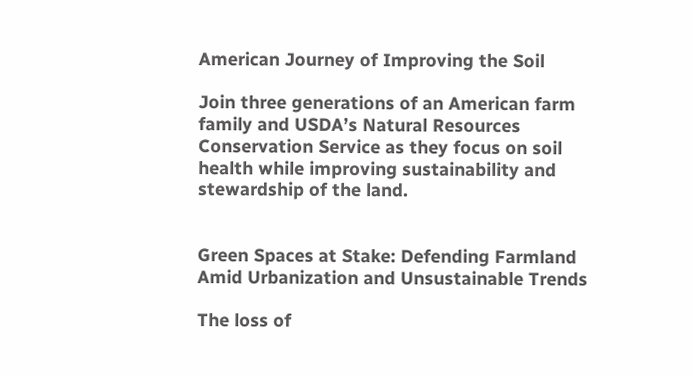American Journey of Improving the Soil

Join three generations of an American farm family and USDA’s Natural Resources Conservation Service as they focus on soil health while improving sustainability and stewardship of the land.


Green Spaces at Stake: Defending Farmland Amid Urbanization and Unsustainable Trends

The loss of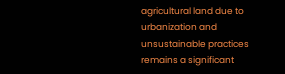agricultural land due to urbanization and unsustainable practices remains a significant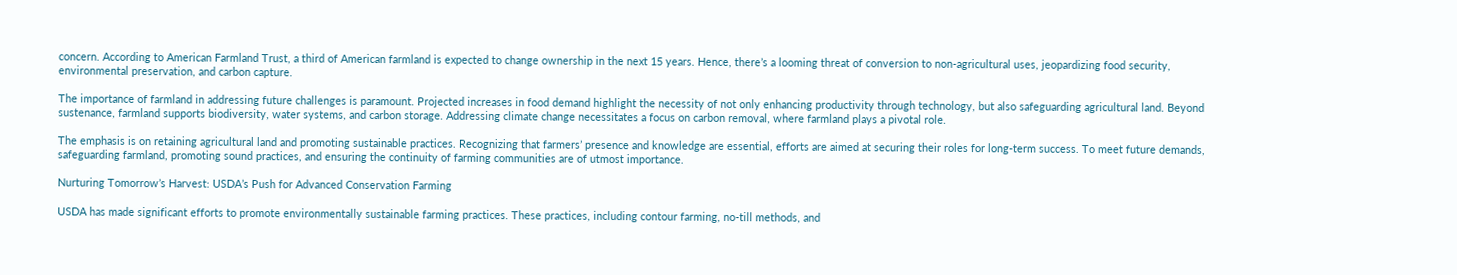concern. According to American Farmland Trust, a third of American farmland is expected to change ownership in the next 15 years. Hence, there’s a looming threat of conversion to non-agricultural uses, jeopardizing food security, environmental preservation, and carbon capture.

The importance of farmland in addressing future challenges is paramount. Projected increases in food demand highlight the necessity of not only enhancing productivity through technology, but also safeguarding agricultural land. Beyond sustenance, farmland supports biodiversity, water systems, and carbon storage. Addressing climate change necessitates a focus on carbon removal, where farmland plays a pivotal role.

The emphasis is on retaining agricultural land and promoting sustainable practices. Recognizing that farmers’ presence and knowledge are essential, efforts are aimed at securing their roles for long-term success. To meet future demands, safeguarding farmland, promoting sound practices, and ensuring the continuity of farming communities are of utmost importance.

Nurturing Tomorrow’s Harvest: USDA’s Push for Advanced Conservation Farming

USDA has made significant efforts to promote environmentally sustainable farming practices. These practices, including contour farming, no-till methods, and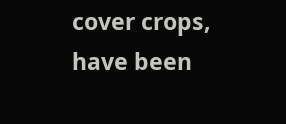cover crops, have been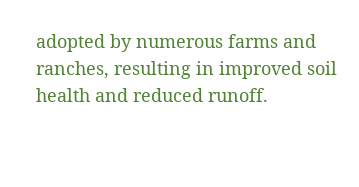adopted by numerous farms and ranches, resulting in improved soil health and reduced runoff.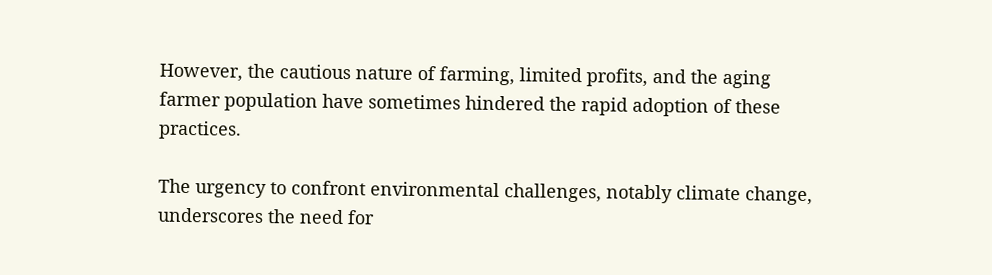However, the cautious nature of farming, limited profits, and the aging farmer population have sometimes hindered the rapid adoption of these practices.

The urgency to confront environmental challenges, notably climate change, underscores the need for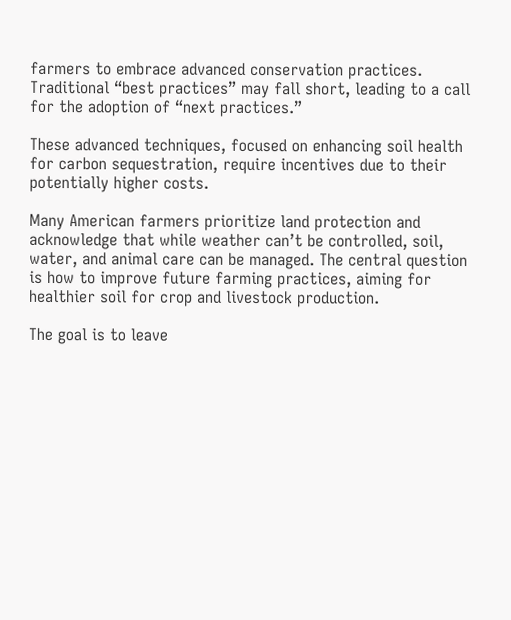farmers to embrace advanced conservation practices. Traditional “best practices” may fall short, leading to a call for the adoption of “next practices.”

These advanced techniques, focused on enhancing soil health for carbon sequestration, require incentives due to their potentially higher costs.

Many American farmers prioritize land protection and acknowledge that while weather can’t be controlled, soil, water, and animal care can be managed. The central question is how to improve future farming practices, aiming for healthier soil for crop and livestock production.

The goal is to leave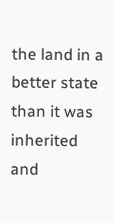the land in a better state than it was inherited and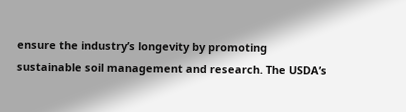ensure the industry’s longevity by promoting sustainable soil management and research. The USDA’s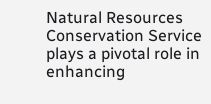Natural Resources Conservation Service plays a pivotal role in enhancing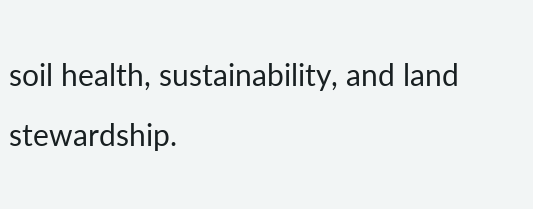soil health, sustainability, and land stewardship.